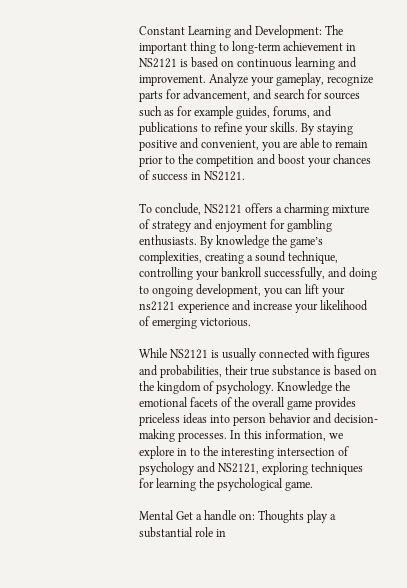Constant Learning and Development: The important thing to long-term achievement in NS2121 is based on continuous learning and improvement. Analyze your gameplay, recognize parts for advancement, and search for sources such as for example guides, forums, and publications to refine your skills. By staying positive and convenient, you are able to remain prior to the competition and boost your chances of success in NS2121.

To conclude, NS2121 offers a charming mixture of strategy and enjoyment for gambling enthusiasts. By knowledge the game’s complexities, creating a sound technique, controlling your bankroll successfully, and doing to ongoing development, you can lift your ns2121 experience and increase your likelihood of emerging victorious.

While NS2121 is usually connected with figures and probabilities, their true substance is based on the kingdom of psychology. Knowledge the emotional facets of the overall game provides priceless ideas into person behavior and decision-making processes. In this information, we explore in to the interesting intersection of psychology and NS2121, exploring techniques for learning the psychological game.

Mental Get a handle on: Thoughts play a substantial role in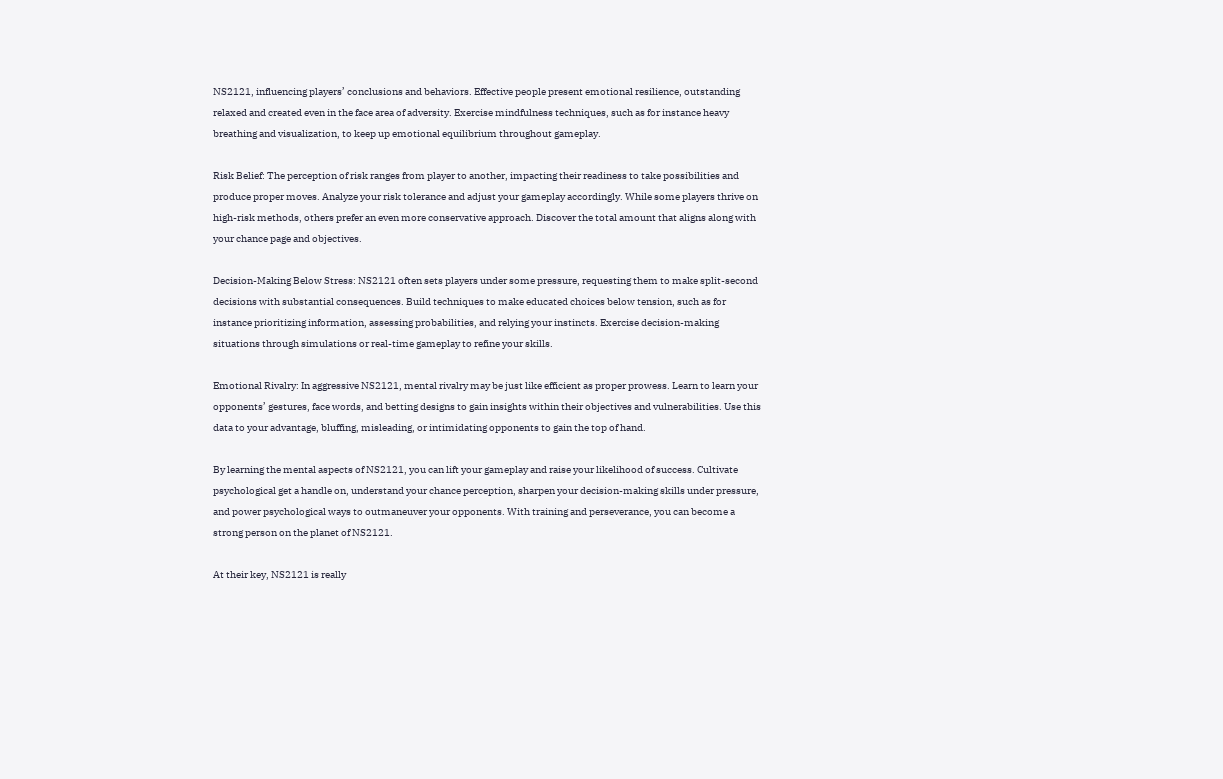NS2121, influencing players’ conclusions and behaviors. Effective people present emotional resilience, outstanding relaxed and created even in the face area of adversity. Exercise mindfulness techniques, such as for instance heavy breathing and visualization, to keep up emotional equilibrium throughout gameplay.

Risk Belief: The perception of risk ranges from player to another, impacting their readiness to take possibilities and produce proper moves. Analyze your risk tolerance and adjust your gameplay accordingly. While some players thrive on high-risk methods, others prefer an even more conservative approach. Discover the total amount that aligns along with your chance page and objectives.

Decision-Making Below Stress: NS2121 often sets players under some pressure, requesting them to make split-second decisions with substantial consequences. Build techniques to make educated choices below tension, such as for instance prioritizing information, assessing probabilities, and relying your instincts. Exercise decision-making situations through simulations or real-time gameplay to refine your skills.

Emotional Rivalry: In aggressive NS2121, mental rivalry may be just like efficient as proper prowess. Learn to learn your opponents’ gestures, face words, and betting designs to gain insights within their objectives and vulnerabilities. Use this data to your advantage, bluffing, misleading, or intimidating opponents to gain the top of hand.

By learning the mental aspects of NS2121, you can lift your gameplay and raise your likelihood of success. Cultivate psychological get a handle on, understand your chance perception, sharpen your decision-making skills under pressure, and power psychological ways to outmaneuver your opponents. With training and perseverance, you can become a strong person on the planet of NS2121.

At their key, NS2121 is really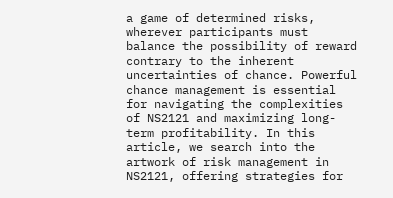a game of determined risks, wherever participants must balance the possibility of reward contrary to the inherent uncertainties of chance. Powerful chance management is essential for navigating the complexities of NS2121 and maximizing long-term profitability. In this article, we search into the artwork of risk management in NS2121, offering strategies for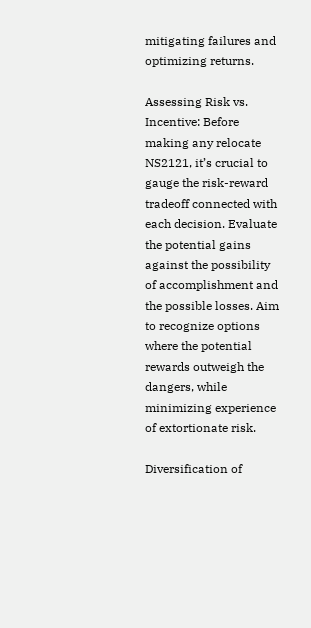mitigating failures and optimizing returns.

Assessing Risk vs. Incentive: Before making any relocate NS2121, it’s crucial to gauge the risk-reward tradeoff connected with each decision. Evaluate the potential gains against the possibility of accomplishment and the possible losses. Aim to recognize options where the potential rewards outweigh the dangers, while minimizing experience of extortionate risk.

Diversification of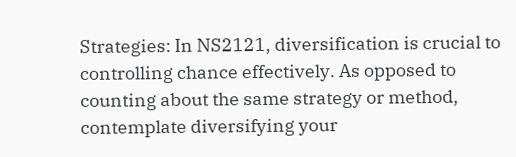Strategies: In NS2121, diversification is crucial to controlling chance effectively. As opposed to counting about the same strategy or method, contemplate diversifying your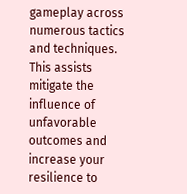gameplay across numerous tactics and techniques. This assists mitigate the influence of unfavorable outcomes and increase your resilience to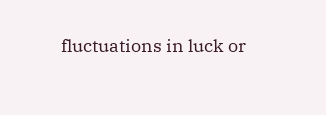fluctuations in luck or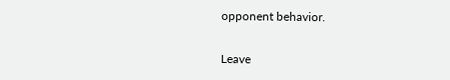opponent behavior.

Leave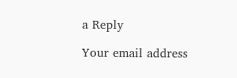a Reply

Your email address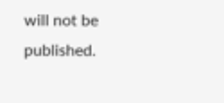will not be published.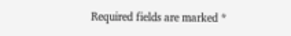Required fields are marked *